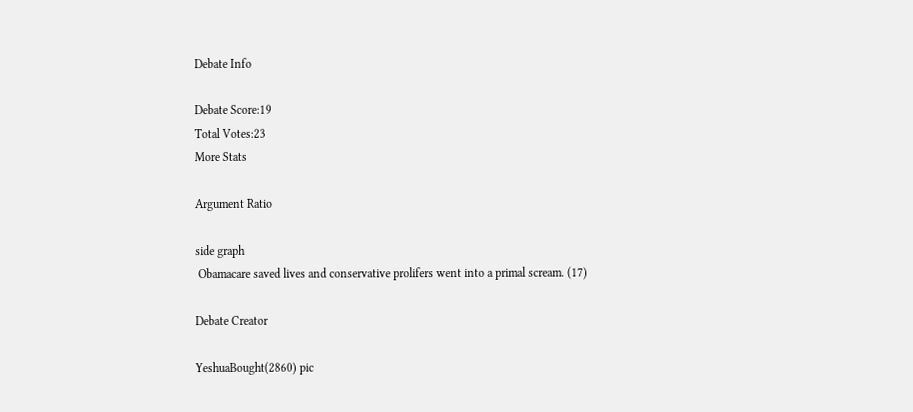Debate Info

Debate Score:19
Total Votes:23
More Stats

Argument Ratio

side graph
 Obamacare saved lives and conservative prolifers went into a primal scream. (17)

Debate Creator

YeshuaBought(2860) pic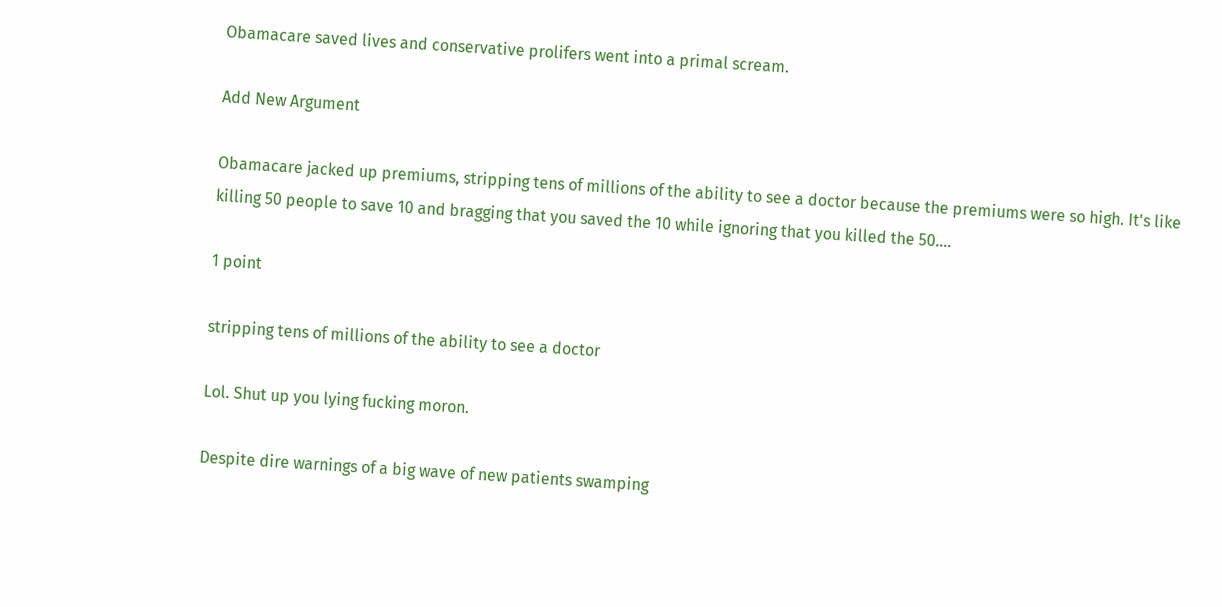Obamacare saved lives and conservative prolifers went into a primal scream.

Add New Argument

Obamacare jacked up premiums, stripping tens of millions of the ability to see a doctor because the premiums were so high. It's like killing 50 people to save 10 and bragging that you saved the 10 while ignoring that you killed the 50....

1 point

stripping tens of millions of the ability to see a doctor

Lol. Shut up you lying fucking moron.

Despite dire warnings of a big wave of new patients swamping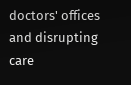doctors' offices and disrupting care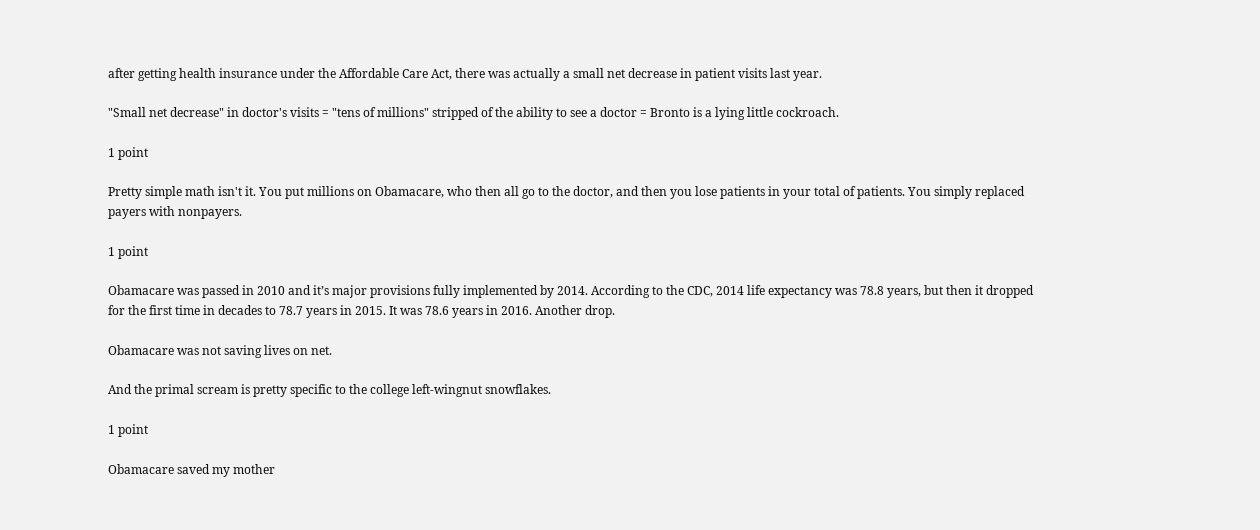after getting health insurance under the Affordable Care Act, there was actually a small net decrease in patient visits last year.

"Small net decrease" in doctor's visits = "tens of millions" stripped of the ability to see a doctor = Bronto is a lying little cockroach.

1 point

Pretty simple math isn't it. You put millions on Obamacare, who then all go to the doctor, and then you lose patients in your total of patients. You simply replaced payers with nonpayers.

1 point

Obamacare was passed in 2010 and it’s major provisions fully implemented by 2014. According to the CDC, 2014 life expectancy was 78.8 years, but then it dropped for the first time in decades to 78.7 years in 2015. It was 78.6 years in 2016. Another drop.

Obamacare was not saving lives on net.

And the primal scream is pretty specific to the college left-wingnut snowflakes.

1 point

Obamacare saved my mother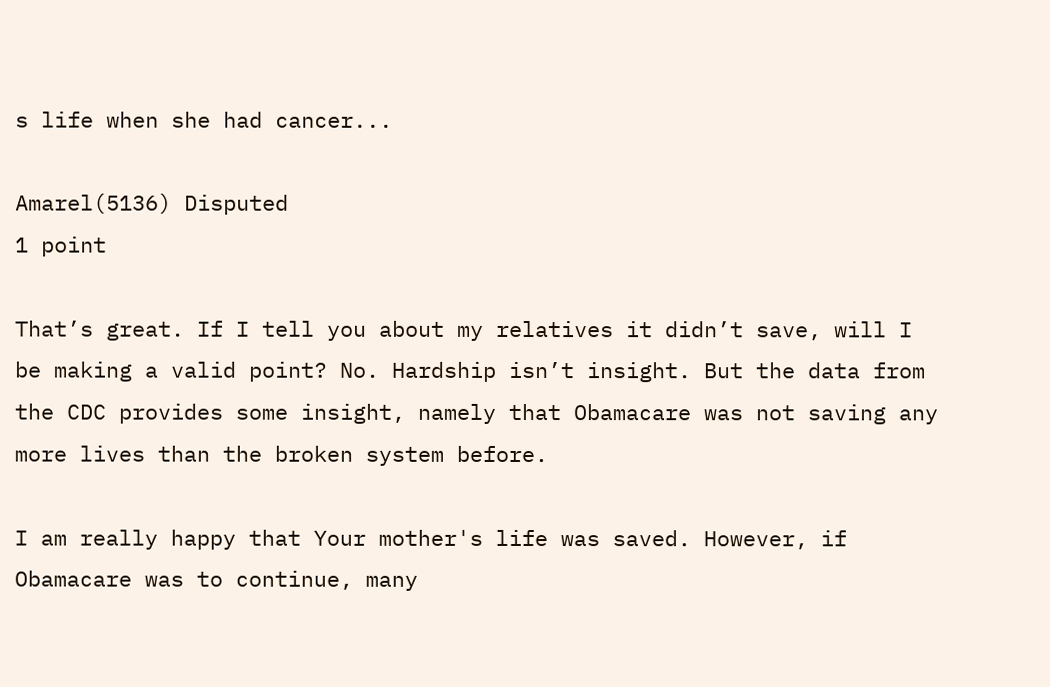s life when she had cancer...

Amarel(5136) Disputed
1 point

That’s great. If I tell you about my relatives it didn’t save, will I be making a valid point? No. Hardship isn’t insight. But the data from the CDC provides some insight, namely that Obamacare was not saving any more lives than the broken system before.

I am really happy that Your mother's life was saved. However, if Obamacare was to continue, many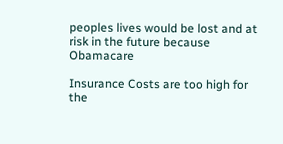peoples lives would be lost and at risk in the future because Obamacare

Insurance Costs are too high for the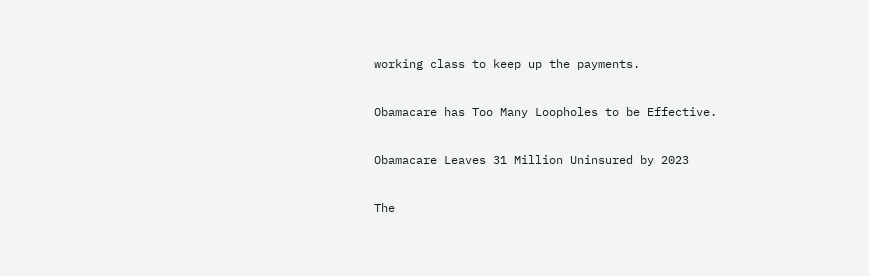working class to keep up the payments.

Obamacare has Too Many Loopholes to be Effective.

Obamacare Leaves 31 Million Uninsured by 2023

The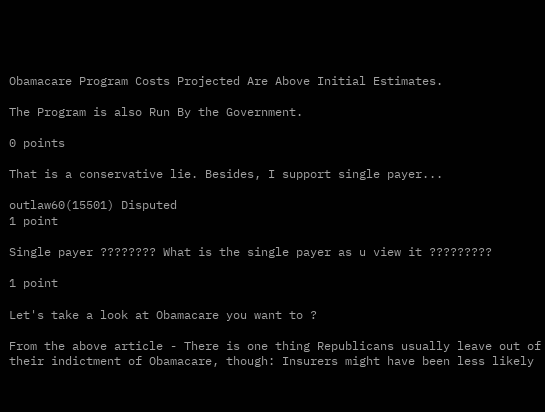Obamacare Program Costs Projected Are Above Initial Estimates.

The Program is also Run By the Government.

0 points

That is a conservative lie. Besides, I support single payer...

outlaw60(15501) Disputed
1 point

Single payer ???????? What is the single payer as u view it ?????????

1 point

Let's take a look at Obamacare you want to ?

From the above article - There is one thing Republicans usually leave out of their indictment of Obamacare, though: Insurers might have been less likely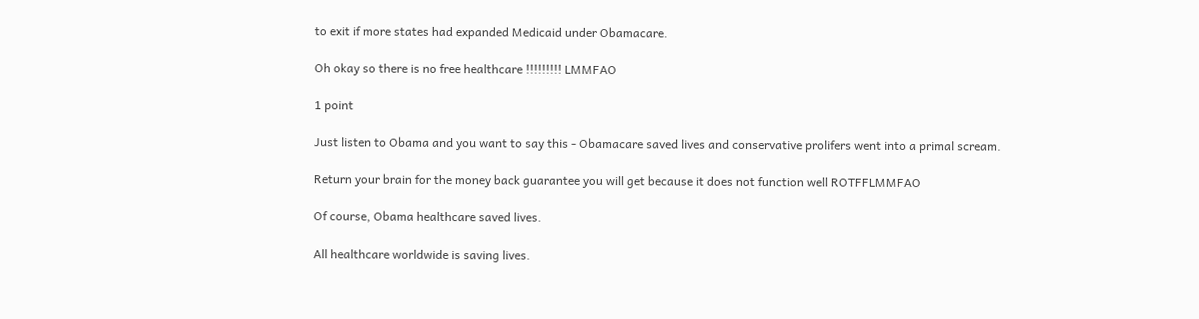to exit if more states had expanded Medicaid under Obamacare.

Oh okay so there is no free healthcare !!!!!!!!! LMMFAO

1 point

Just listen to Obama and you want to say this - Obamacare saved lives and conservative prolifers went into a primal scream.

Return your brain for the money back guarantee you will get because it does not function well ROTFFLMMFAO

Of course, Obama healthcare saved lives.

All healthcare worldwide is saving lives.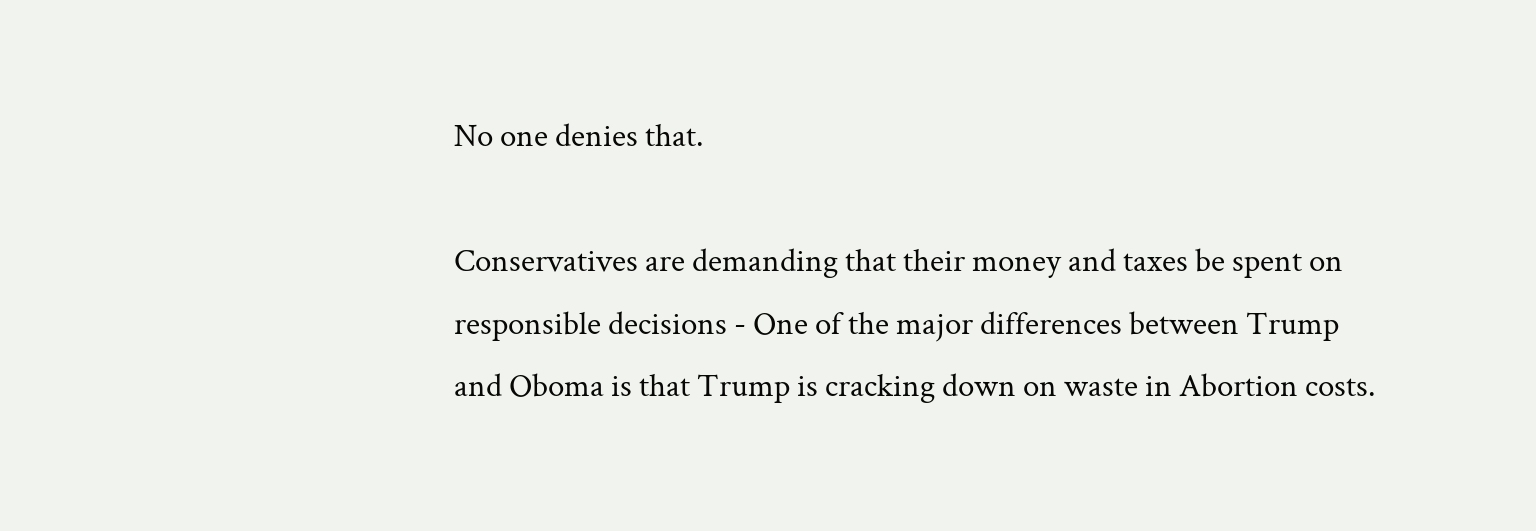No one denies that.

Conservatives are demanding that their money and taxes be spent on responsible decisions - One of the major differences between Trump and Oboma is that Trump is cracking down on waste in Abortion costs.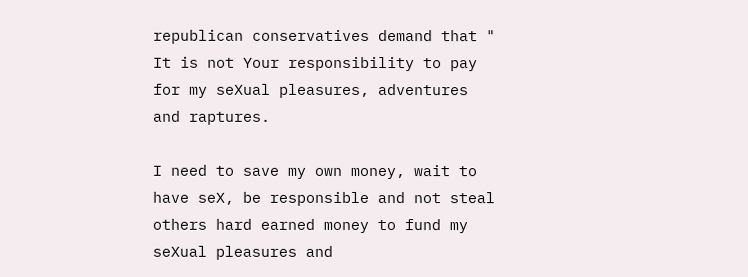republican conservatives demand that " It is not Your responsibility to pay for my seXual pleasures, adventures and raptures.

I need to save my own money, wait to have seX, be responsible and not steal others hard earned money to fund my seXual pleasures and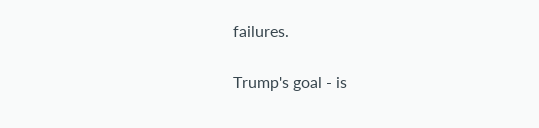failures.

Trump's goal - is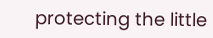protecting the little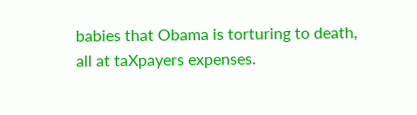babies that Obama is torturing to death, all at taXpayers expenses.